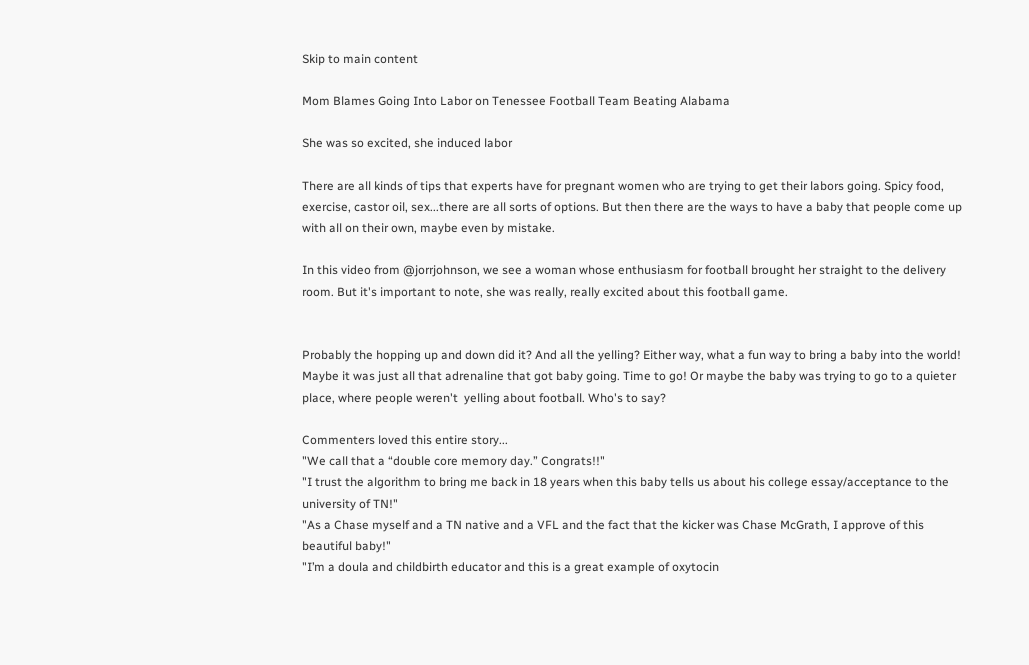Skip to main content

Mom Blames Going Into Labor on Tenessee Football Team Beating Alabama

She was so excited, she induced labor

There are all kinds of tips that experts have for pregnant women who are trying to get their labors going. Spicy food, exercise, castor oil, sex...there are all sorts of options. But then there are the ways to have a baby that people come up with all on their own, maybe even by mistake.

In this video from @jorrjohnson, we see a woman whose enthusiasm for football brought her straight to the delivery room. But it's important to note, she was really, really excited about this football game.


Probably the hopping up and down did it? And all the yelling? Either way, what a fun way to bring a baby into the world! Maybe it was just all that adrenaline that got baby going. Time to go! Or maybe the baby was trying to go to a quieter place, where people weren't  yelling about football. Who's to say?

Commenters loved this entire story...
"We call that a “double core memory day.” Congrats!!"
"I trust the algorithm to bring me back in 18 years when this baby tells us about his college essay/acceptance to the university of TN!"
"As a Chase myself and a TN native and a VFL and the fact that the kicker was Chase McGrath, I approve of this beautiful baby!"
"I’m a doula and childbirth educator and this is a great example of oxytocin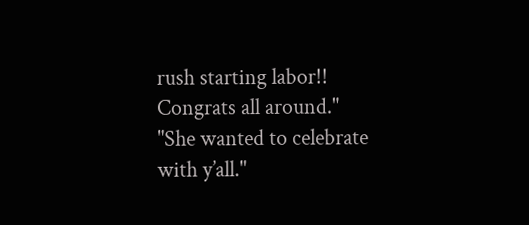rush starting labor!! Congrats all around."
"She wanted to celebrate with y’all."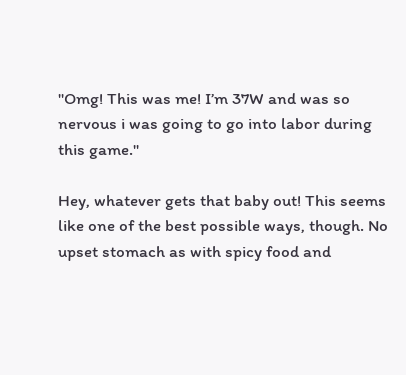"Omg! This was me! I’m 37W and was so nervous i was going to go into labor during this game."

Hey, whatever gets that baby out! This seems like one of the best possible ways, though. No upset stomach as with spicy food and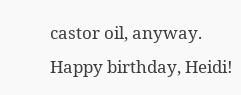castor oil, anyway. Happy birthday, Heidi!